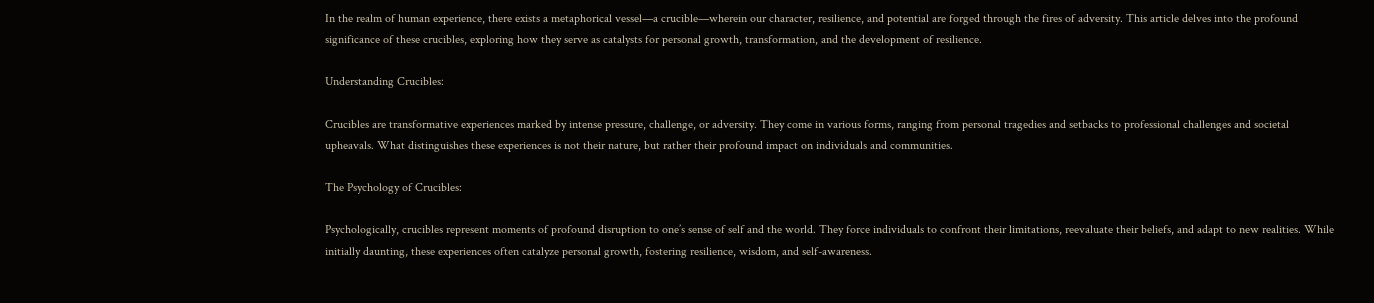In the realm of human experience, there exists a metaphorical vessel—a crucible—wherein our character, resilience, and potential are forged through the fires of adversity. This article delves into the profound significance of these crucibles, exploring how they serve as catalysts for personal growth, transformation, and the development of resilience.

Understanding Crucibles:

Crucibles are transformative experiences marked by intense pressure, challenge, or adversity. They come in various forms, ranging from personal tragedies and setbacks to professional challenges and societal upheavals. What distinguishes these experiences is not their nature, but rather their profound impact on individuals and communities.

The Psychology of Crucibles:

Psychologically, crucibles represent moments of profound disruption to one’s sense of self and the world. They force individuals to confront their limitations, reevaluate their beliefs, and adapt to new realities. While initially daunting, these experiences often catalyze personal growth, fostering resilience, wisdom, and self-awareness.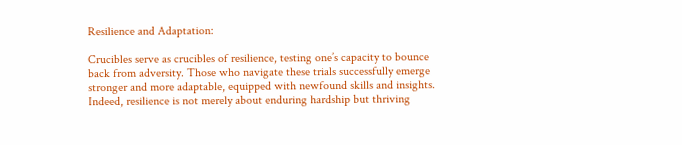Resilience and Adaptation:

Crucibles serve as crucibles of resilience, testing one’s capacity to bounce back from adversity. Those who navigate these trials successfully emerge stronger and more adaptable, equipped with newfound skills and insights. Indeed, resilience is not merely about enduring hardship but thriving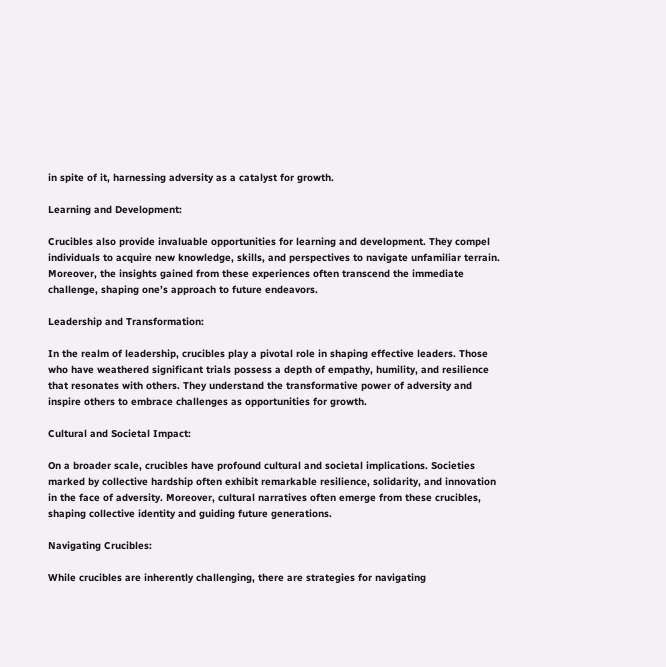in spite of it, harnessing adversity as a catalyst for growth.

Learning and Development:

Crucibles also provide invaluable opportunities for learning and development. They compel individuals to acquire new knowledge, skills, and perspectives to navigate unfamiliar terrain. Moreover, the insights gained from these experiences often transcend the immediate challenge, shaping one’s approach to future endeavors.

Leadership and Transformation:

In the realm of leadership, crucibles play a pivotal role in shaping effective leaders. Those who have weathered significant trials possess a depth of empathy, humility, and resilience that resonates with others. They understand the transformative power of adversity and inspire others to embrace challenges as opportunities for growth.

Cultural and Societal Impact:

On a broader scale, crucibles have profound cultural and societal implications. Societies marked by collective hardship often exhibit remarkable resilience, solidarity, and innovation in the face of adversity. Moreover, cultural narratives often emerge from these crucibles, shaping collective identity and guiding future generations.

Navigating Crucibles:

While crucibles are inherently challenging, there are strategies for navigating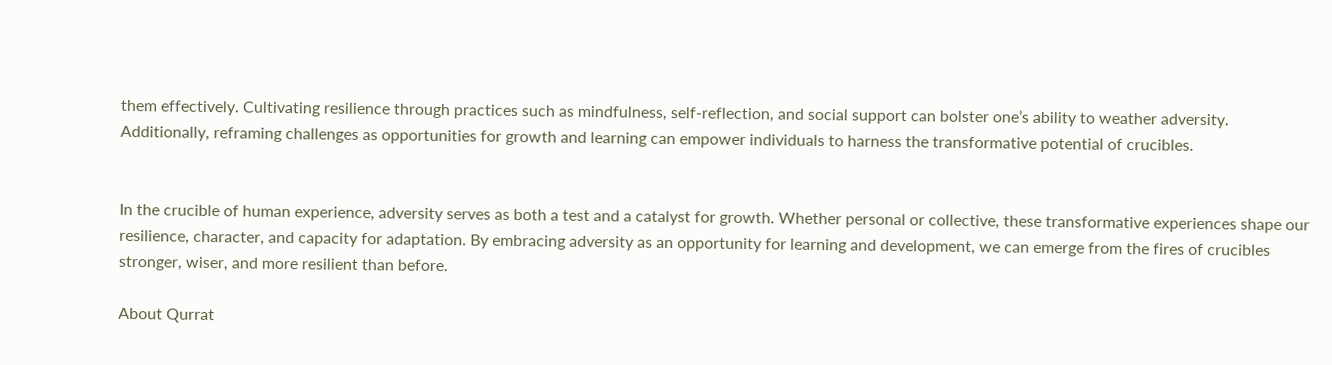them effectively. Cultivating resilience through practices such as mindfulness, self-reflection, and social support can bolster one’s ability to weather adversity. Additionally, reframing challenges as opportunities for growth and learning can empower individuals to harness the transformative potential of crucibles.


In the crucible of human experience, adversity serves as both a test and a catalyst for growth. Whether personal or collective, these transformative experiences shape our resilience, character, and capacity for adaptation. By embracing adversity as an opportunity for learning and development, we can emerge from the fires of crucibles stronger, wiser, and more resilient than before.

About Qurrat